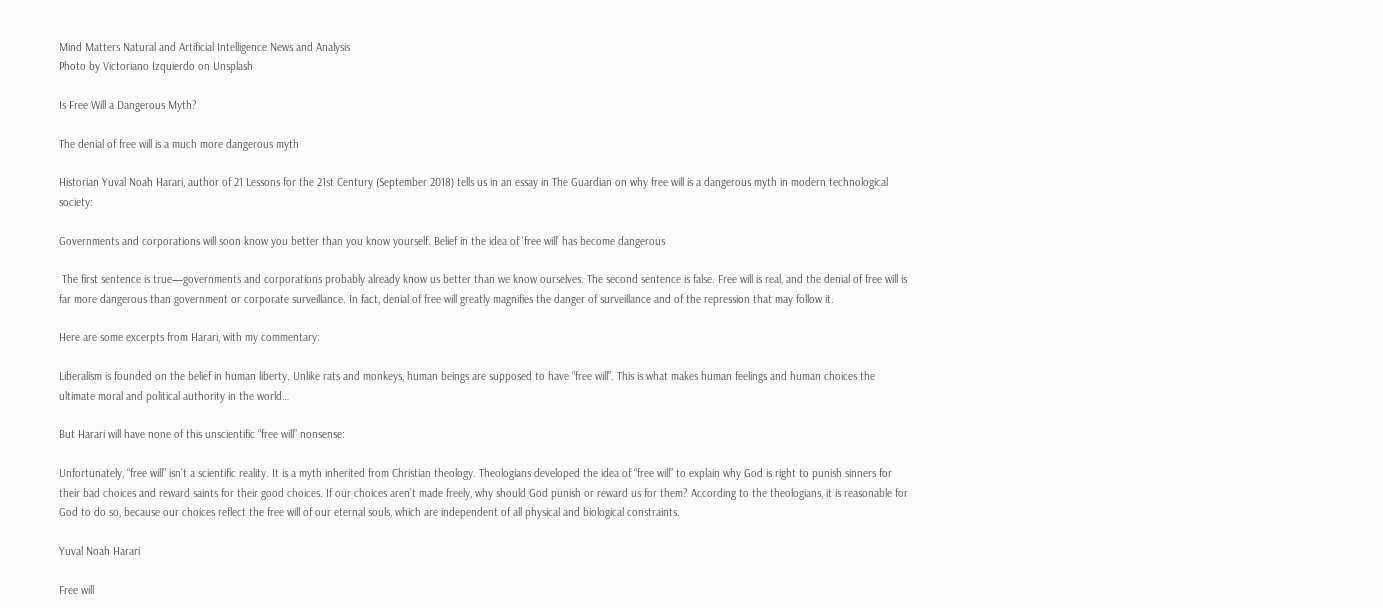Mind Matters Natural and Artificial Intelligence News and Analysis
Photo by Victoriano Izquierdo on Unsplash

Is Free Will a Dangerous Myth?

The denial of free will is a much more dangerous myth

Historian Yuval Noah Harari, author of 21 Lessons for the 21st Century (September 2018) tells us in an essay in The Guardian on why free will is a dangerous myth in modern technological society:

Governments and corporations will soon know you better than you know yourself. Belief in the idea of ‘free will’ has become dangerous

 The first sentence is true—governments and corporations probably already know us better than we know ourselves. The second sentence is false. Free will is real, and the denial of free will is far more dangerous than government or corporate surveillance. In fact, denial of free will greatly magnifies the danger of surveillance and of the repression that may follow it.

Here are some excerpts from Harari, with my commentary:

Liberalism is founded on the belief in human liberty. Unlike rats and monkeys, human beings are supposed to have “free will”. This is what makes human feelings and human choices the ultimate moral and political authority in the world…

But Harari will have none of this unscientific “free will” nonsense:

Unfortunately, “free will” isn’t a scientific reality. It is a myth inherited from Christian theology. Theologians developed the idea of “free will” to explain why God is right to punish sinners for their bad choices and reward saints for their good choices. If our choices aren’t made freely, why should God punish or reward us for them? According to the theologians, it is reasonable for God to do so, because our choices reflect the free will of our eternal souls, which are independent of all physical and biological constraints.

Yuval Noah Harari

Free will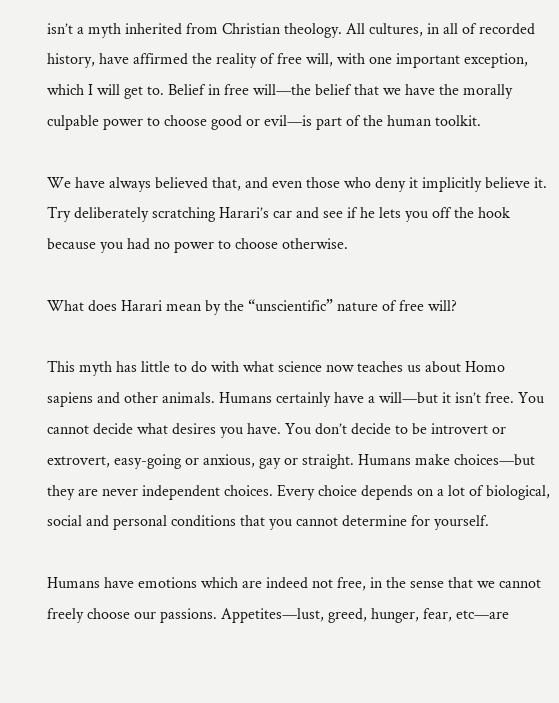isn’t a myth inherited from Christian theology. All cultures, in all of recorded history, have affirmed the reality of free will, with one important exception, which I will get to. Belief in free will—the belief that we have the morally culpable power to choose good or evil—is part of the human toolkit.

We have always believed that, and even those who deny it implicitly believe it. Try deliberately scratching Harari’s car and see if he lets you off the hook because you had no power to choose otherwise.

What does Harari mean by the “unscientific” nature of free will?

This myth has little to do with what science now teaches us about Homo sapiens and other animals. Humans certainly have a will—but it isn’t free. You cannot decide what desires you have. You don’t decide to be introvert or extrovert, easy-going or anxious, gay or straight. Humans make choices—but they are never independent choices. Every choice depends on a lot of biological, social and personal conditions that you cannot determine for yourself.

Humans have emotions which are indeed not free, in the sense that we cannot freely choose our passions. Appetites—lust, greed, hunger, fear, etc—are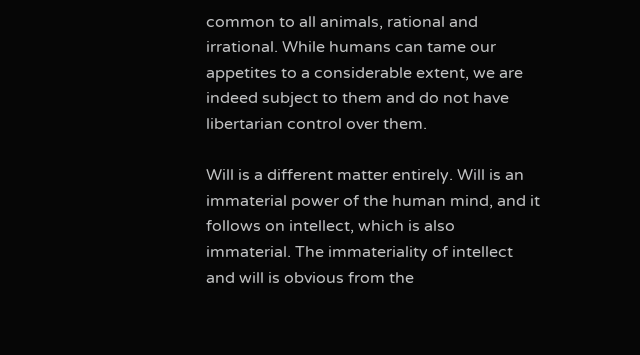common to all animals, rational and irrational. While humans can tame our appetites to a considerable extent, we are indeed subject to them and do not have libertarian control over them.

Will is a different matter entirely. Will is an immaterial power of the human mind, and it follows on intellect, which is also immaterial. The immateriality of intellect and will is obvious from the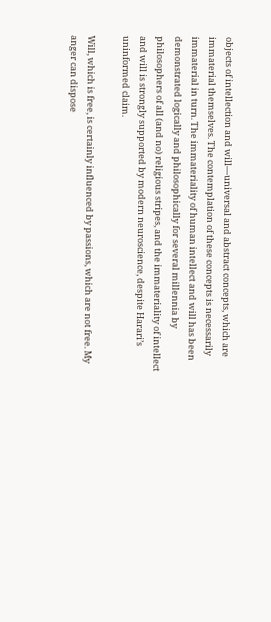objects of intellection and will—universal and abstract concepts, which are immaterial themselves. The contemplation of these concepts is necessarily immaterial in turn. The immateriality of human intellect and will has been demonstrated logically and philosophically for several millennia by philosophers of all (and no) religious stripes, and the immateriality of intellect and will is strongly supported by modern neuroscience, despite Harari’s uninformed claim.

Will, which is free, is certainly influenced by passions, which are not free. My anger can dispose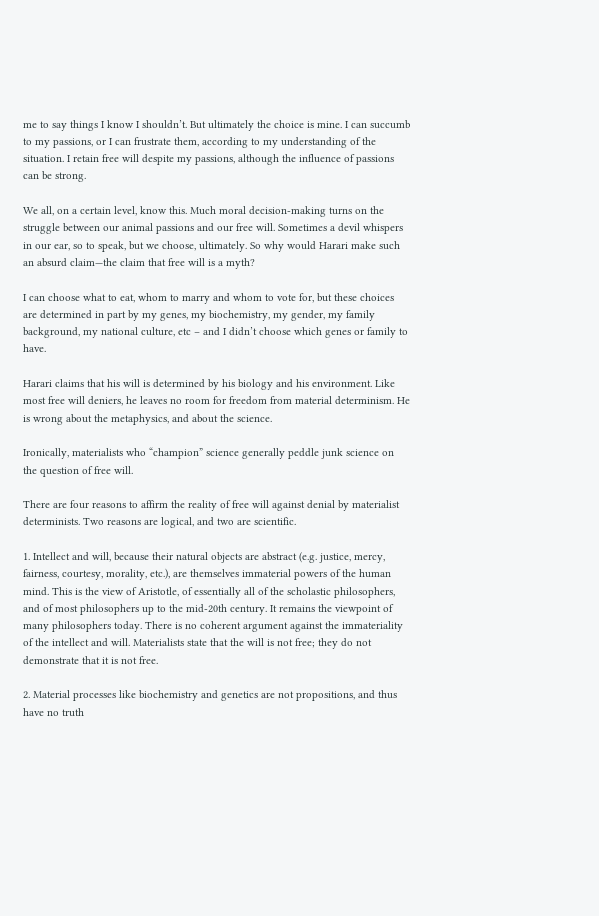me to say things I know I shouldn’t. But ultimately the choice is mine. I can succumb to my passions, or I can frustrate them, according to my understanding of the situation. I retain free will despite my passions, although the influence of passions can be strong.

We all, on a certain level, know this. Much moral decision-making turns on the struggle between our animal passions and our free will. Sometimes a devil whispers in our ear, so to speak, but we choose, ultimately. So why would Harari make such an absurd claim—the claim that free will is a myth?

I can choose what to eat, whom to marry and whom to vote for, but these choices are determined in part by my genes, my biochemistry, my gender, my family background, my national culture, etc – and I didn’t choose which genes or family to have.

Harari claims that his will is determined by his biology and his environment. Like most free will deniers, he leaves no room for freedom from material determinism. He is wrong about the metaphysics, and about the science.

Ironically, materialists who “champion” science generally peddle junk science on the question of free will.

There are four reasons to affirm the reality of free will against denial by materialist determinists. Two reasons are logical, and two are scientific.

1. Intellect and will, because their natural objects are abstract (e.g. justice, mercy, fairness, courtesy, morality, etc.), are themselves immaterial powers of the human mind. This is the view of Aristotle, of essentially all of the scholastic philosophers, and of most philosophers up to the mid-20th century. It remains the viewpoint of many philosophers today. There is no coherent argument against the immateriality of the intellect and will. Materialists state that the will is not free; they do not demonstrate that it is not free.

2. Material processes like biochemistry and genetics are not propositions, and thus have no truth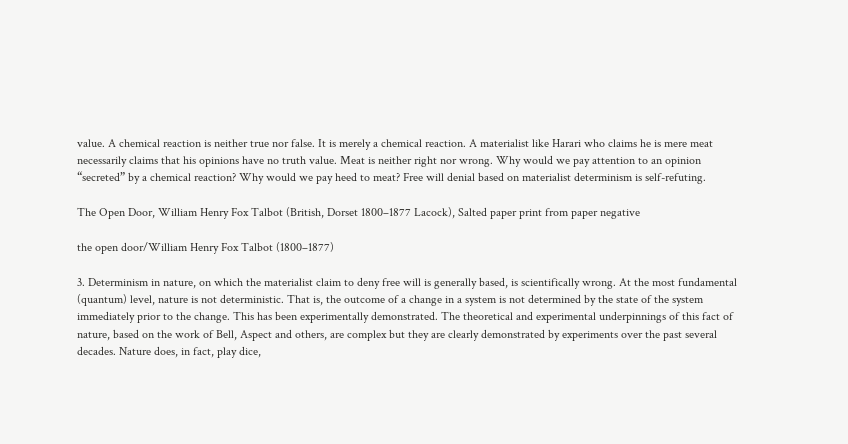value. A chemical reaction is neither true nor false. It is merely a chemical reaction. A materialist like Harari who claims he is mere meat necessarily claims that his opinions have no truth value. Meat is neither right nor wrong. Why would we pay attention to an opinion “secreted” by a chemical reaction? Why would we pay heed to meat? Free will denial based on materialist determinism is self-refuting.

The Open Door, William Henry Fox Talbot (British, Dorset 1800–1877 Lacock), Salted paper print from paper negative

the open door/William Henry Fox Talbot (1800–1877)

3. Determinism in nature, on which the materialist claim to deny free will is generally based, is scientifically wrong. At the most fundamental (quantum) level, nature is not deterministic. That is, the outcome of a change in a system is not determined by the state of the system immediately prior to the change. This has been experimentally demonstrated. The theoretical and experimental underpinnings of this fact of nature, based on the work of Bell, Aspect and others, are complex but they are clearly demonstrated by experiments over the past several decades. Nature does, in fact, play dice,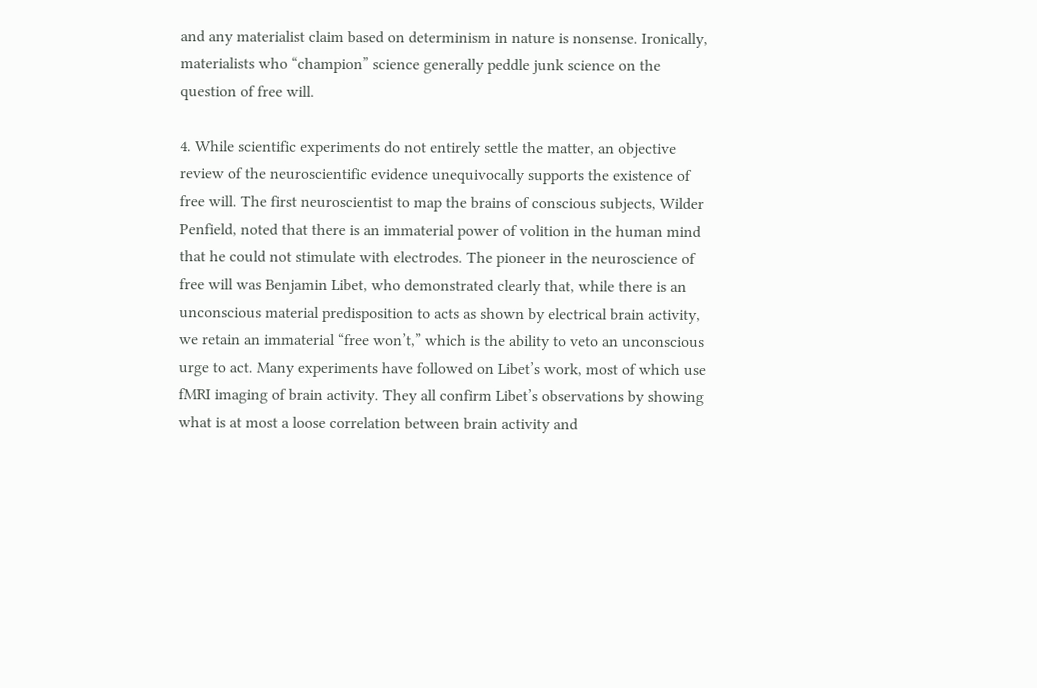and any materialist claim based on determinism in nature is nonsense. Ironically, materialists who “champion” science generally peddle junk science on the question of free will.

4. While scientific experiments do not entirely settle the matter, an objective review of the neuroscientific evidence unequivocally supports the existence of free will. The first neuroscientist to map the brains of conscious subjects, Wilder Penfield, noted that there is an immaterial power of volition in the human mind that he could not stimulate with electrodes. The pioneer in the neuroscience of free will was Benjamin Libet, who demonstrated clearly that, while there is an unconscious material predisposition to acts as shown by electrical brain activity, we retain an immaterial “free won’t,” which is the ability to veto an unconscious urge to act. Many experiments have followed on Libet’s work, most of which use fMRI imaging of brain activity. They all confirm Libet’s observations by showing what is at most a loose correlation between brain activity and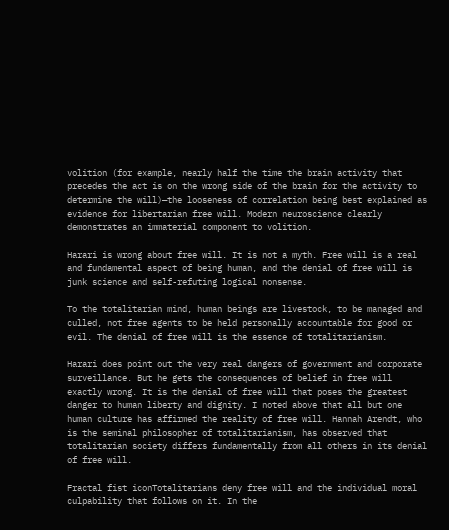volition (for example, nearly half the time the brain activity that precedes the act is on the wrong side of the brain for the activity to determine the will)—the looseness of correlation being best explained as evidence for libertarian free will. Modern neuroscience clearly demonstrates an immaterial component to volition.

Harari is wrong about free will. It is not a myth. Free will is a real and fundamental aspect of being human, and the denial of free will is junk science and self-refuting logical nonsense.

To the totalitarian mind, human beings are livestock, to be managed and culled, not free agents to be held personally accountable for good or evil. The denial of free will is the essence of totalitarianism.

Harari does point out the very real dangers of government and corporate surveillance. But he gets the consequences of belief in free will exactly wrong. It is the denial of free will that poses the greatest danger to human liberty and dignity. I noted above that all but one human culture has affirmed the reality of free will. Hannah Arendt, who is the seminal philosopher of totalitarianism, has observed that totalitarian society differs fundamentally from all others in its denial of free will.

Fractal fist iconTotalitarians deny free will and the individual moral culpability that follows on it. In the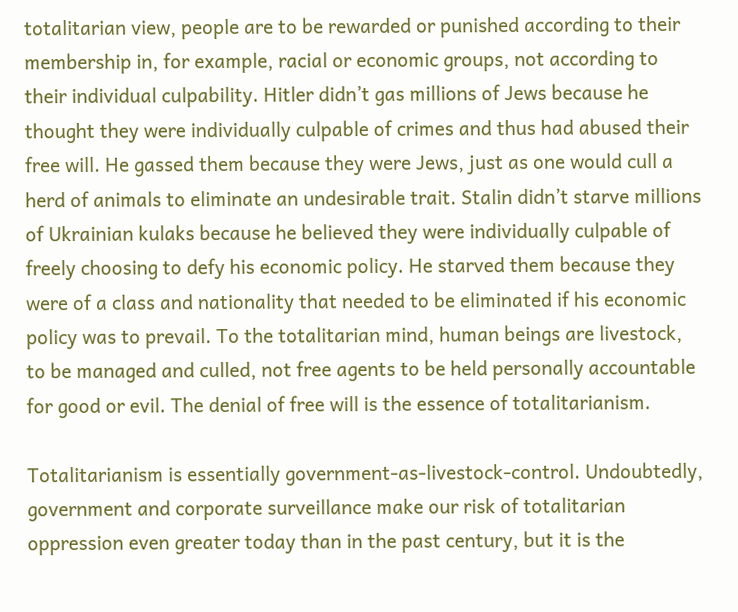totalitarian view, people are to be rewarded or punished according to their membership in, for example, racial or economic groups, not according to their individual culpability. Hitler didn’t gas millions of Jews because he thought they were individually culpable of crimes and thus had abused their free will. He gassed them because they were Jews, just as one would cull a herd of animals to eliminate an undesirable trait. Stalin didn’t starve millions of Ukrainian kulaks because he believed they were individually culpable of freely choosing to defy his economic policy. He starved them because they were of a class and nationality that needed to be eliminated if his economic policy was to prevail. To the totalitarian mind, human beings are livestock, to be managed and culled, not free agents to be held personally accountable for good or evil. The denial of free will is the essence of totalitarianism.

Totalitarianism is essentially government-as-livestock-control. Undoubtedly, government and corporate surveillance make our risk of totalitarian oppression even greater today than in the past century, but it is the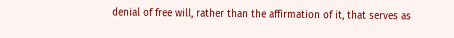denial of free will, rather than the affirmation of it, that serves as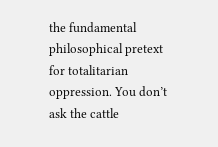the fundamental philosophical pretext for totalitarian oppression. You don’t ask the cattle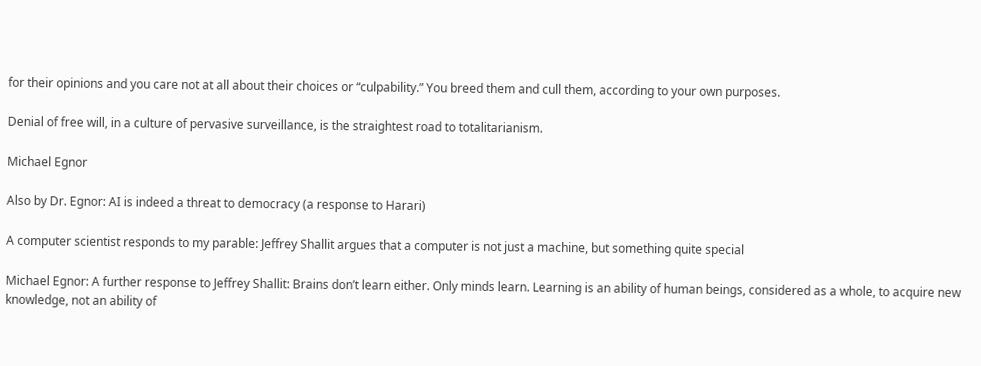for their opinions and you care not at all about their choices or “culpability.” You breed them and cull them, according to your own purposes.

Denial of free will, in a culture of pervasive surveillance, is the straightest road to totalitarianism.

Michael Egnor

Also by Dr. Egnor: AI is indeed a threat to democracy (a response to Harari)

A computer scientist responds to my parable: Jeffrey Shallit argues that a computer is not just a machine, but something quite special

Michael Egnor: A further response to Jeffrey Shallit: Brains don’t learn either. Only minds learn. Learning is an ability of human beings, considered as a whole, to acquire new knowledge, not an ability of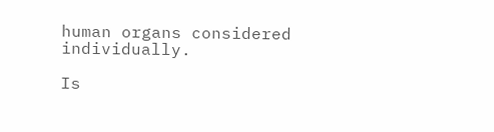human organs considered individually.

Is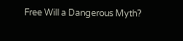Free Will a Dangerous Myth?